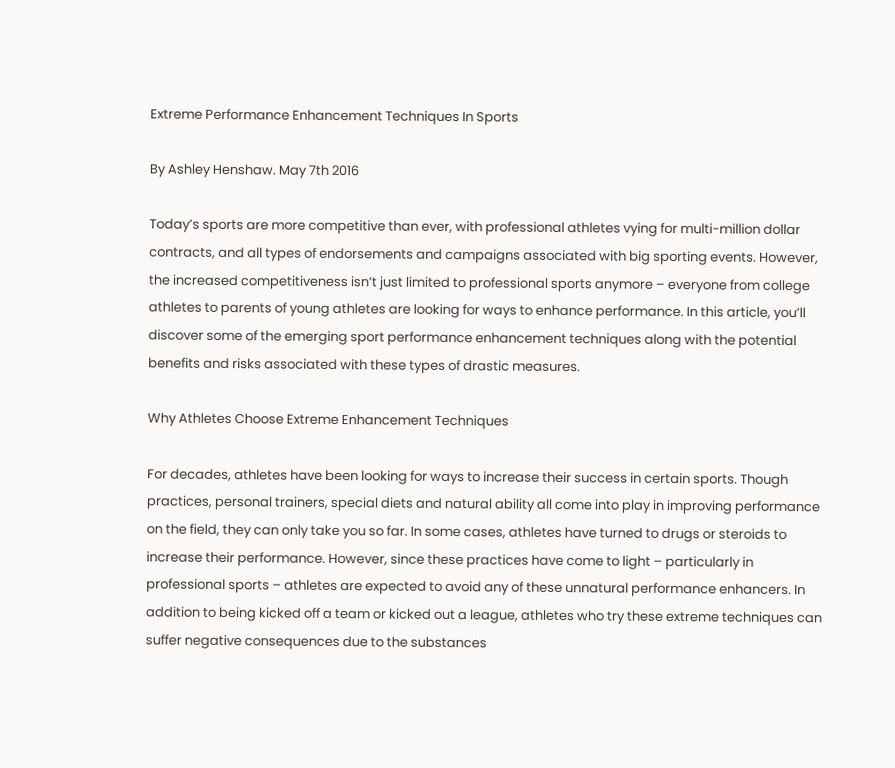Extreme Performance Enhancement Techniques In Sports

By Ashley Henshaw. May 7th 2016

Today’s sports are more competitive than ever, with professional athletes vying for multi-million dollar contracts, and all types of endorsements and campaigns associated with big sporting events. However, the increased competitiveness isn’t just limited to professional sports anymore – everyone from college athletes to parents of young athletes are looking for ways to enhance performance. In this article, you’ll discover some of the emerging sport performance enhancement techniques along with the potential benefits and risks associated with these types of drastic measures.

Why Athletes Choose Extreme Enhancement Techniques

For decades, athletes have been looking for ways to increase their success in certain sports. Though practices, personal trainers, special diets and natural ability all come into play in improving performance on the field, they can only take you so far. In some cases, athletes have turned to drugs or steroids to increase their performance. However, since these practices have come to light – particularly in professional sports – athletes are expected to avoid any of these unnatural performance enhancers. In addition to being kicked off a team or kicked out a league, athletes who try these extreme techniques can suffer negative consequences due to the substances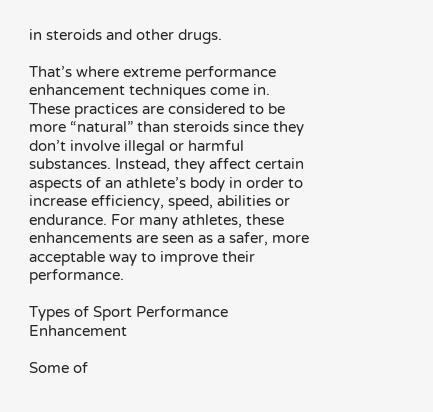in steroids and other drugs.

That’s where extreme performance enhancement techniques come in. These practices are considered to be more “natural” than steroids since they don’t involve illegal or harmful substances. Instead, they affect certain aspects of an athlete’s body in order to increase efficiency, speed, abilities or endurance. For many athletes, these enhancements are seen as a safer, more acceptable way to improve their performance.

Types of Sport Performance Enhancement

Some of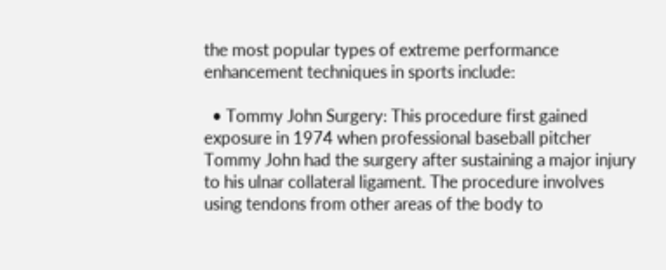the most popular types of extreme performance enhancement techniques in sports include:

  • Tommy John Surgery: This procedure first gained exposure in 1974 when professional baseball pitcher Tommy John had the surgery after sustaining a major injury to his ulnar collateral ligament. The procedure involves using tendons from other areas of the body to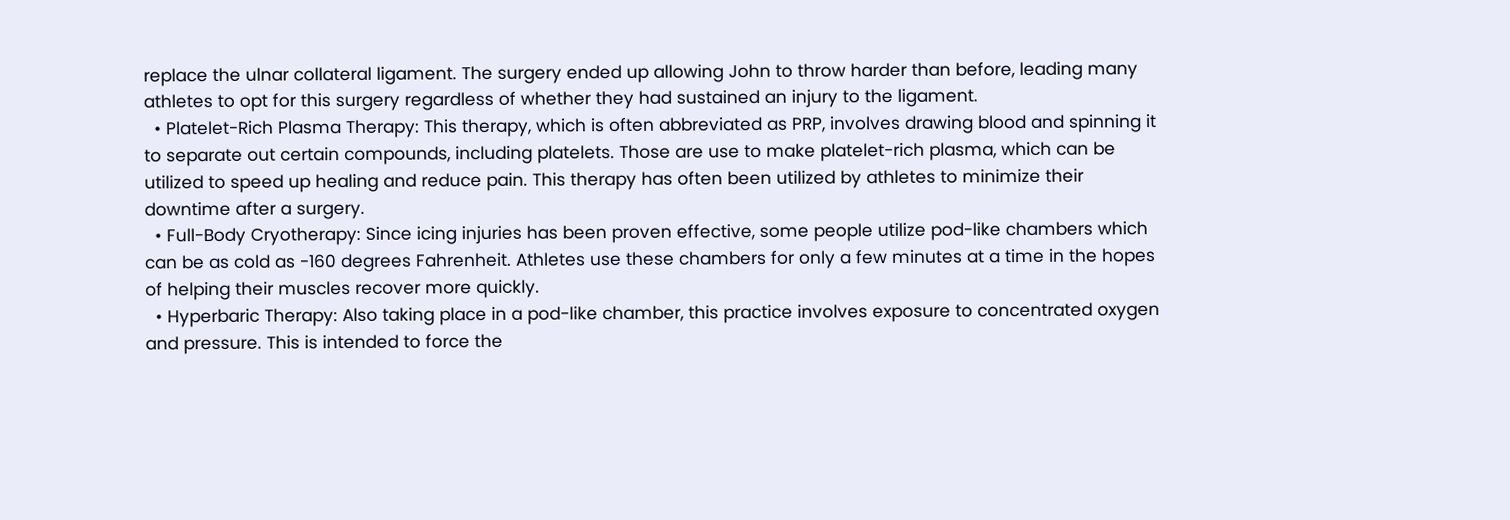replace the ulnar collateral ligament. The surgery ended up allowing John to throw harder than before, leading many athletes to opt for this surgery regardless of whether they had sustained an injury to the ligament.
  • Platelet-Rich Plasma Therapy: This therapy, which is often abbreviated as PRP, involves drawing blood and spinning it to separate out certain compounds, including platelets. Those are use to make platelet-rich plasma, which can be utilized to speed up healing and reduce pain. This therapy has often been utilized by athletes to minimize their downtime after a surgery.
  • Full-Body Cryotherapy: Since icing injuries has been proven effective, some people utilize pod-like chambers which can be as cold as -160 degrees Fahrenheit. Athletes use these chambers for only a few minutes at a time in the hopes of helping their muscles recover more quickly.
  • Hyperbaric Therapy: Also taking place in a pod-like chamber, this practice involves exposure to concentrated oxygen and pressure. This is intended to force the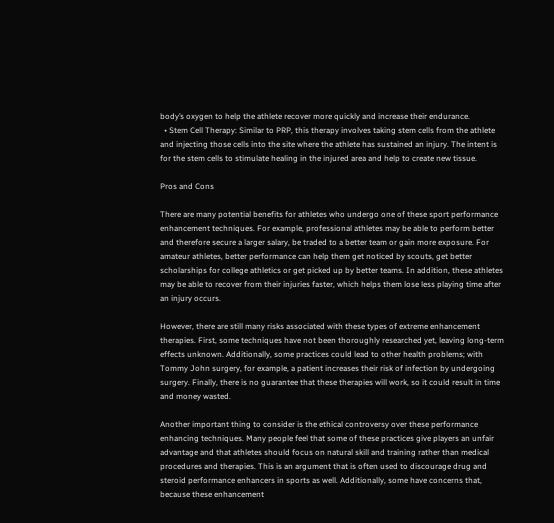body’s oxygen to help the athlete recover more quickly and increase their endurance.
  • Stem Cell Therapy: Similar to PRP, this therapy involves taking stem cells from the athlete and injecting those cells into the site where the athlete has sustained an injury. The intent is for the stem cells to stimulate healing in the injured area and help to create new tissue.

Pros and Cons

There are many potential benefits for athletes who undergo one of these sport performance enhancement techniques. For example, professional athletes may be able to perform better and therefore secure a larger salary, be traded to a better team or gain more exposure. For amateur athletes, better performance can help them get noticed by scouts, get better scholarships for college athletics or get picked up by better teams. In addition, these athletes may be able to recover from their injuries faster, which helps them lose less playing time after an injury occurs.

However, there are still many risks associated with these types of extreme enhancement therapies. First, some techniques have not been thoroughly researched yet, leaving long-term effects unknown. Additionally, some practices could lead to other health problems; with Tommy John surgery, for example, a patient increases their risk of infection by undergoing surgery. Finally, there is no guarantee that these therapies will work, so it could result in time and money wasted.

Another important thing to consider is the ethical controversy over these performance enhancing techniques. Many people feel that some of these practices give players an unfair advantage and that athletes should focus on natural skill and training rather than medical procedures and therapies. This is an argument that is often used to discourage drug and steroid performance enhancers in sports as well. Additionally, some have concerns that, because these enhancement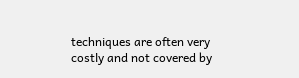techniques are often very costly and not covered by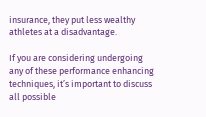insurance, they put less wealthy athletes at a disadvantage.

If you are considering undergoing any of these performance enhancing techniques, it’s important to discuss all possible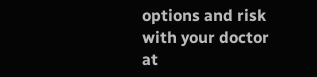options and risk with your doctor at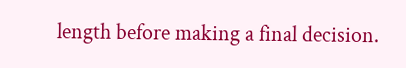length before making a final decision.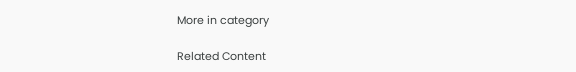More in category

Related Content